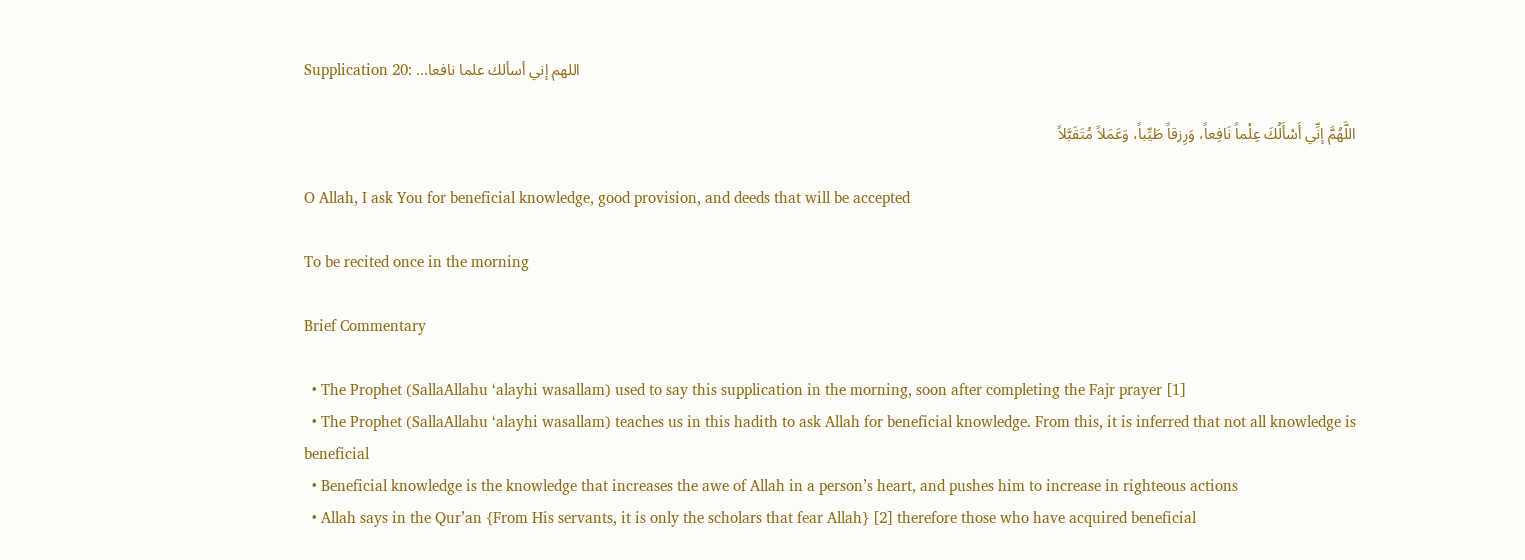Supplication 20: …اللهم إني أسألك علما نافعا

اللَّهُمَّ إنِّي أَسْأَلُكَ عِلْماً نَافِعاً، وَرِزقاً طَيِّباً، وَعَمَلاً مُتَقَبَّلاً

O Allah, I ask You for beneficial knowledge, good provision, and deeds that will be accepted

To be recited once in the morning

Brief Commentary

  • The Prophet (SallaAllahu ‘alayhi wasallam) used to say this supplication in the morning, soon after completing the Fajr prayer [1]
  • The Prophet (SallaAllahu ‘alayhi wasallam) teaches us in this hadith to ask Allah for beneficial knowledge. From this, it is inferred that not all knowledge is beneficial
  • Beneficial knowledge is the knowledge that increases the awe of Allah in a person’s heart, and pushes him to increase in righteous actions
  • Allah says in the Qur’an {From His servants, it is only the scholars that fear Allah} [2] therefore those who have acquired beneficial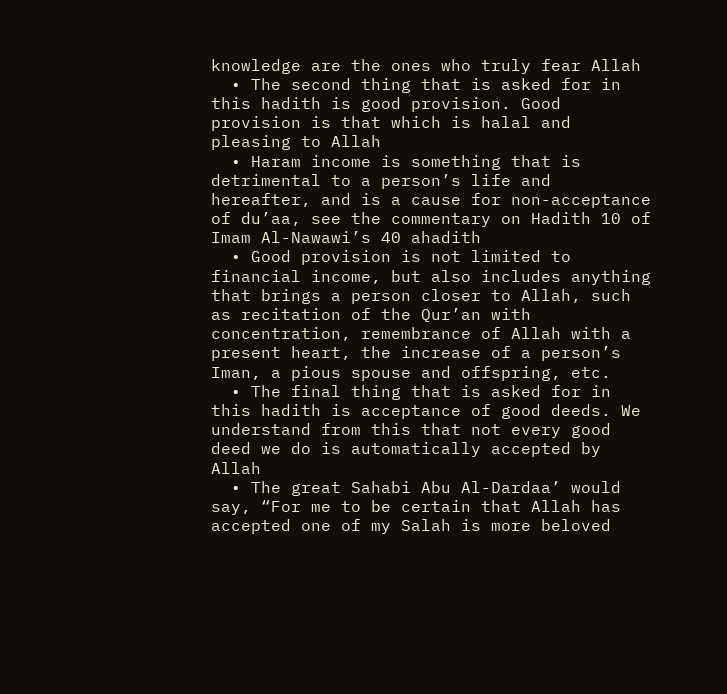knowledge are the ones who truly fear Allah
  • The second thing that is asked for in this hadith is good provision. Good provision is that which is halal and pleasing to Allah
  • Haram income is something that is detrimental to a person’s life and hereafter, and is a cause for non-acceptance of du’aa, see the commentary on Hadith 10 of Imam Al-Nawawi’s 40 ahadith
  • Good provision is not limited to financial income, but also includes anything that brings a person closer to Allah, such as recitation of the Qur’an with concentration, remembrance of Allah with a present heart, the increase of a person’s Iman, a pious spouse and offspring, etc.
  • The final thing that is asked for in this hadith is acceptance of good deeds. We understand from this that not every good deed we do is automatically accepted by Allah
  • The great Sahabi Abu Al-Dardaa’ would say, “For me to be certain that Allah has accepted one of my Salah is more beloved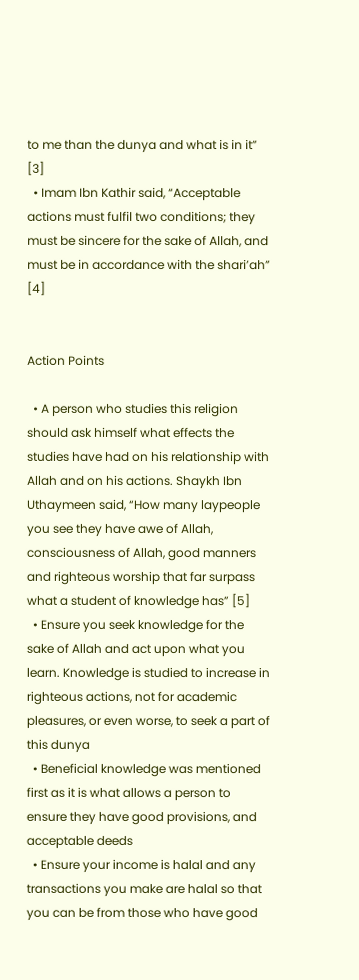to me than the dunya and what is in it” [3]
  • Imam Ibn Kathir said, “Acceptable actions must fulfil two conditions; they must be sincere for the sake of Allah, and must be in accordance with the shari’ah” [4]


Action Points

  • A person who studies this religion should ask himself what effects the studies have had on his relationship with Allah and on his actions. Shaykh Ibn Uthaymeen said, “How many laypeople you see they have awe of Allah, consciousness of Allah, good manners and righteous worship that far surpass what a student of knowledge has” [5]
  • Ensure you seek knowledge for the sake of Allah and act upon what you learn. Knowledge is studied to increase in righteous actions, not for academic pleasures, or even worse, to seek a part of this dunya
  • Beneficial knowledge was mentioned first as it is what allows a person to ensure they have good provisions, and acceptable deeds
  • Ensure your income is halal and any transactions you make are halal so that you can be from those who have good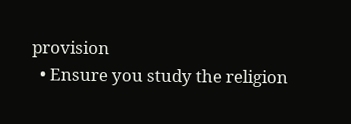provision
  • Ensure you study the religion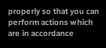properly so that you can perform actions which are in accordance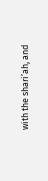with the shari’ah, and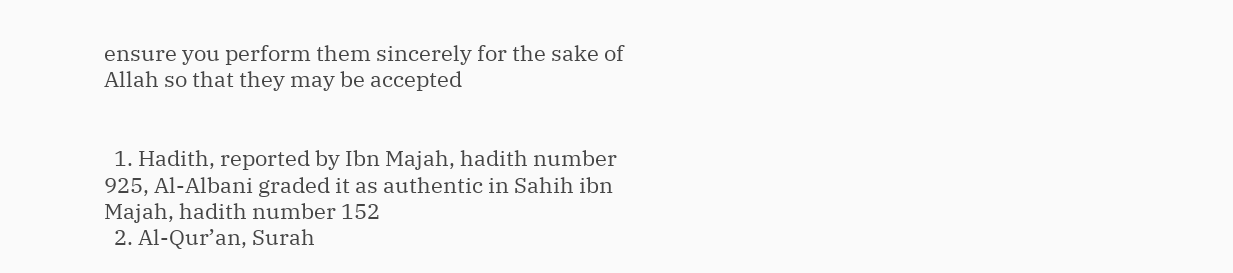ensure you perform them sincerely for the sake of Allah so that they may be accepted


  1. Hadith, reported by Ibn Majah, hadith number 925, Al-Albani graded it as authentic in Sahih ibn Majah, hadith number 152
  2. Al-Qur’an, Surah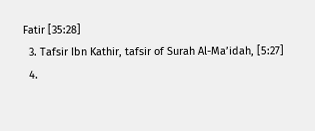Fatir [35:28]
  3. Tafsir Ibn Kathir, tafsir of Surah Al-Ma’idah, [5:27]
  4.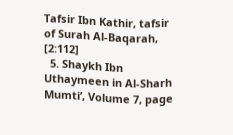Tafsir Ibn Kathir, tafsir of Surah Al-Baqarah, [2:112]
  5. Shaykh Ibn Uthaymeen in Al-Sharh Mumti’, Volume 7, page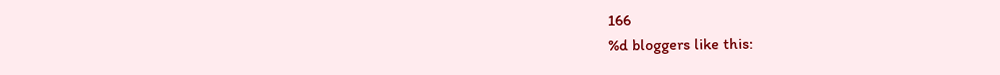166
%d bloggers like this: